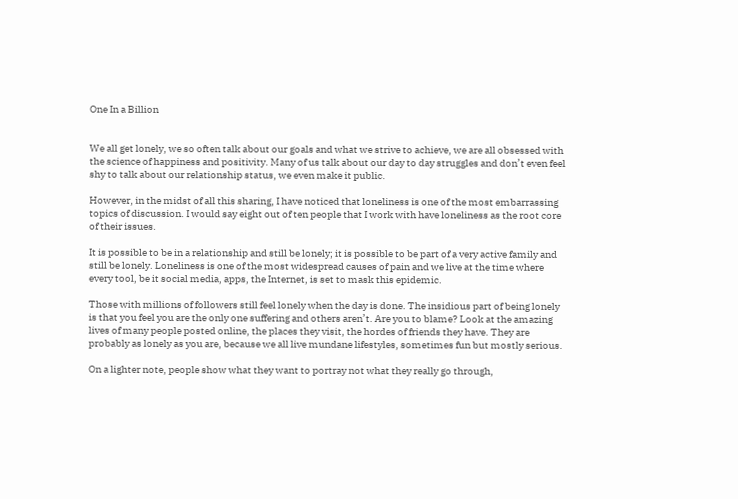One In a Billion


We all get lonely, we so often talk about our goals and what we strive to achieve, we are all obsessed with the science of happiness and positivity. Many of us talk about our day to day struggles and don’t even feel shy to talk about our relationship status, we even make it public.

However, in the midst of all this sharing, I have noticed that loneliness is one of the most embarrassing topics of discussion. I would say eight out of ten people that I work with have loneliness as the root core of their issues.

It is possible to be in a relationship and still be lonely; it is possible to be part of a very active family and still be lonely. Loneliness is one of the most widespread causes of pain and we live at the time where every tool, be it social media, apps, the Internet, is set to mask this epidemic.

Those with millions of followers still feel lonely when the day is done. The insidious part of being lonely is that you feel you are the only one suffering and others aren’t. Are you to blame? Look at the amazing lives of many people posted online, the places they visit, the hordes of friends they have. They are probably as lonely as you are, because we all live mundane lifestyles, sometimes fun but mostly serious.

On a lighter note, people show what they want to portray not what they really go through,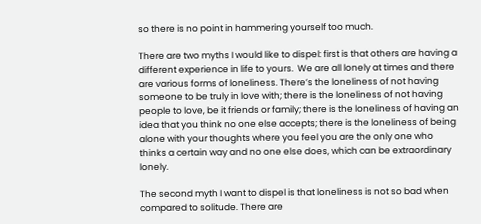so there is no point in hammering yourself too much.

There are two myths I would like to dispel: first is that others are having a different experience in life to yours.  We are all lonely at times and there are various forms of loneliness. There’s the loneliness of not having someone to be truly in love with; there is the loneliness of not having people to love, be it friends or family; there is the loneliness of having an idea that you think no one else accepts; there is the loneliness of being alone with your thoughts where you feel you are the only one who thinks a certain way and no one else does, which can be extraordinary lonely.

The second myth I want to dispel is that loneliness is not so bad when compared to solitude. There are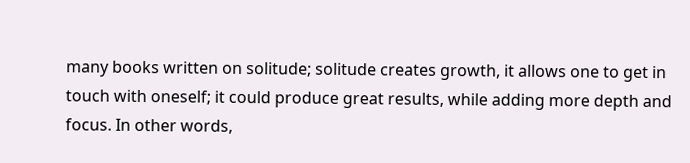many books written on solitude; solitude creates growth, it allows one to get in touch with oneself; it could produce great results, while adding more depth and focus. In other words,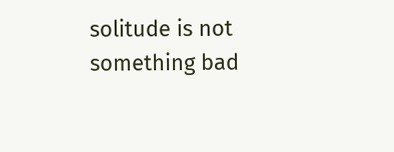solitude is not something bad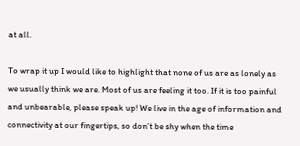at all.

To wrap it up I would like to highlight that none of us are as lonely as we usually think we are. Most of us are feeling it too. If it is too painful and unbearable, please speak up! We live in the age of information and connectivity at our fingertips, so don’t be shy when the time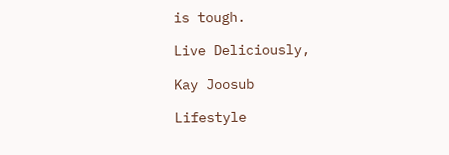is tough.

Live Deliciously,

Kay Joosub

Lifestyle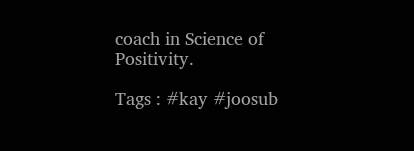coach in Science of Positivity.

Tags : #kay #joosub